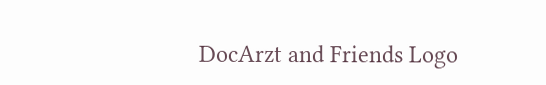DocArzt and Friends Logo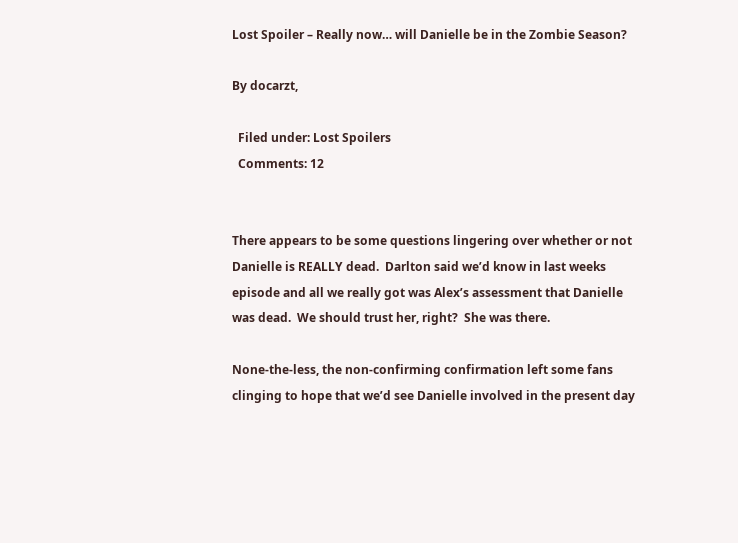Lost Spoiler – Really now… will Danielle be in the Zombie Season?

By docarzt,

  Filed under: Lost Spoilers
  Comments: 12


There appears to be some questions lingering over whether or not Danielle is REALLY dead.  Darlton said we’d know in last weeks episode and all we really got was Alex’s assessment that Danielle was dead.  We should trust her, right?  She was there.

None-the-less, the non-confirming confirmation left some fans clinging to hope that we’d see Danielle involved in the present day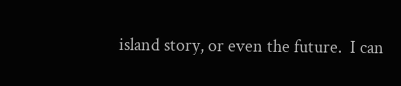island story, or even the future.  I can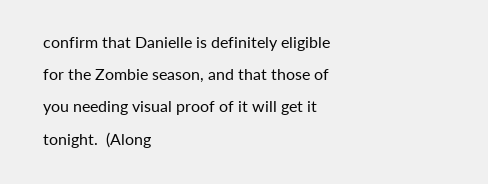confirm that Danielle is definitely eligible for the Zombie season, and that those of you needing visual proof of it will get it tonight.  (Along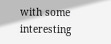with some interesting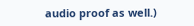audio proof as well.)